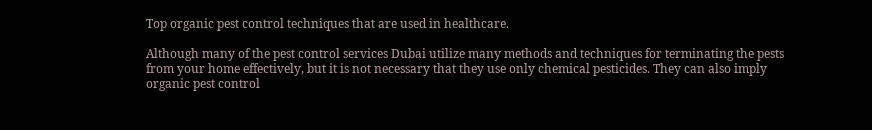Top organic pest control techniques that are used in healthcare.

Although many of the pest control services Dubai utilize many methods and techniques for terminating the pests from your home effectively, but it is not necessary that they use only chemical pesticides. They can also imply organic pest control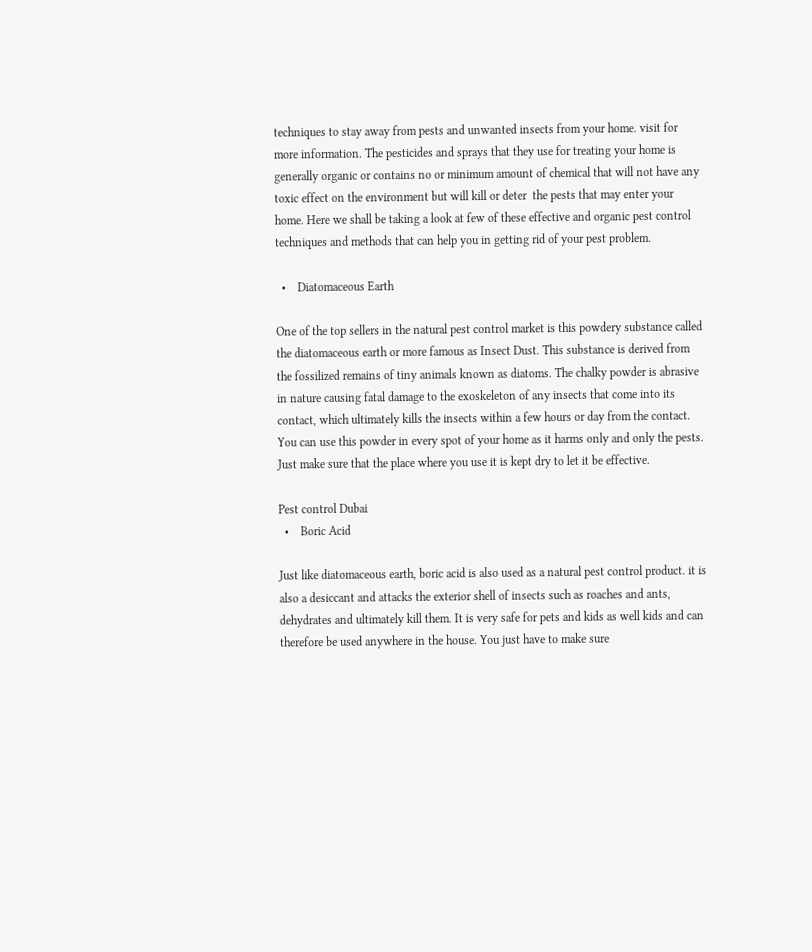techniques to stay away from pests and unwanted insects from your home. visit for more information. The pesticides and sprays that they use for treating your home is generally organic or contains no or minimum amount of chemical that will not have any toxic effect on the environment but will kill or deter  the pests that may enter your home. Here we shall be taking a look at few of these effective and organic pest control techniques and methods that can help you in getting rid of your pest problem.

  •    Diatomaceous Earth

One of the top sellers in the natural pest control market is this powdery substance called the diatomaceous earth or more famous as Insect Dust. This substance is derived from the fossilized remains of tiny animals known as diatoms. The chalky powder is abrasive in nature causing fatal damage to the exoskeleton of any insects that come into its contact, which ultimately kills the insects within a few hours or day from the contact. You can use this powder in every spot of your home as it harms only and only the pests. Just make sure that the place where you use it is kept dry to let it be effective.

Pest control Dubai
  •    Boric Acid

Just like diatomaceous earth, boric acid is also used as a natural pest control product. it is also a desiccant and attacks the exterior shell of insects such as roaches and ants, dehydrates and ultimately kill them. It is very safe for pets and kids as well kids and can therefore be used anywhere in the house. You just have to make sure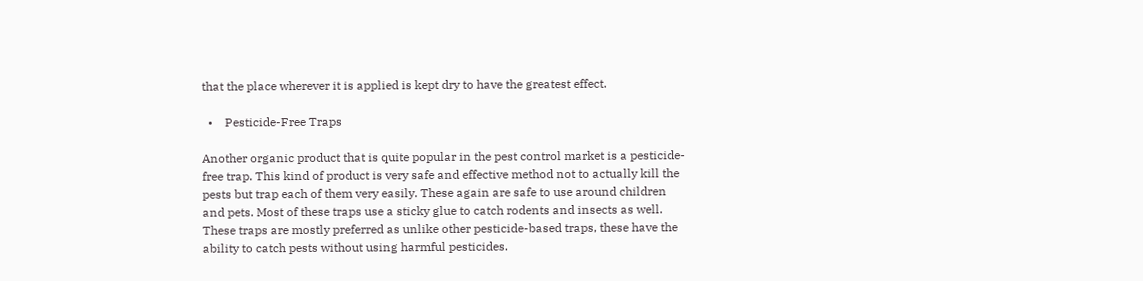that the place wherever it is applied is kept dry to have the greatest effect.

  •    Pesticide-Free Traps

Another organic product that is quite popular in the pest control market is a pesticide- free trap. This kind of product is very safe and effective method not to actually kill the pests but trap each of them very easily. These again are safe to use around children and pets. Most of these traps use a sticky glue to catch rodents and insects as well. These traps are mostly preferred as unlike other pesticide-based traps, these have the ability to catch pests without using harmful pesticides.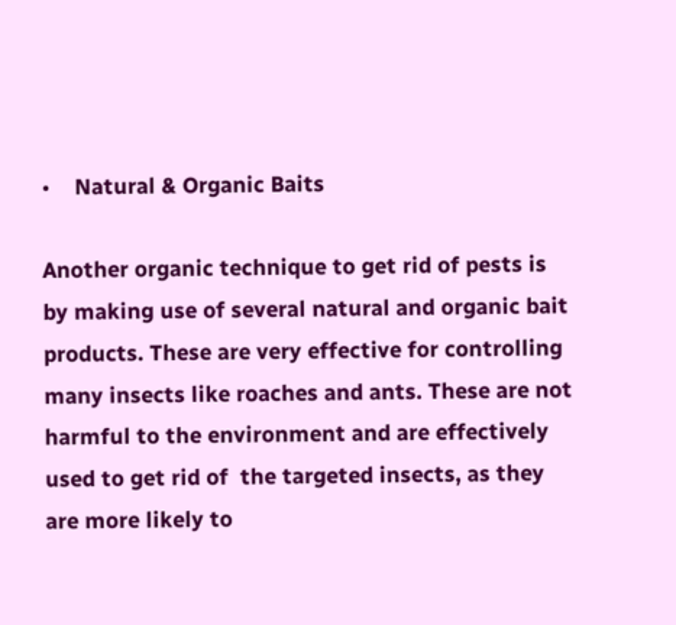•    Natural & Organic Baits

Another organic technique to get rid of pests is by making use of several natural and organic bait products. These are very effective for controlling many insects like roaches and ants. These are not harmful to the environment and are effectively used to get rid of  the targeted insects, as they are more likely to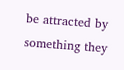be attracted by something they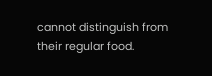cannot distinguish from their regular food.